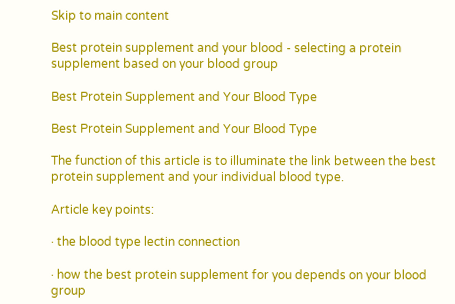Skip to main content

Best protein supplement and your blood - selecting a protein supplement based on your blood group

Best Protein Supplement and Your Blood Type

Best Protein Supplement and Your Blood Type

The function of this article is to illuminate the link between the best protein supplement and your individual blood type.

Article key points:

· the blood type lectin connection

· how the best protein supplement for you depends on your blood group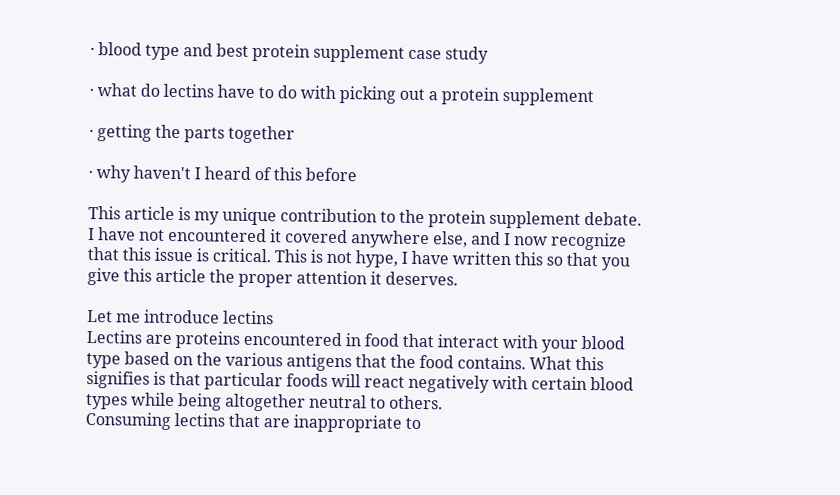· blood type and best protein supplement case study

· what do lectins have to do with picking out a protein supplement

· getting the parts together

· why haven't I heard of this before

This article is my unique contribution to the protein supplement debate. I have not encountered it covered anywhere else, and I now recognize that this issue is critical. This is not hype, I have written this so that you give this article the proper attention it deserves.

Let me introduce lectins
Lectins are proteins encountered in food that interact with your blood type based on the various antigens that the food contains. What this signifies is that particular foods will react negatively with certain blood types while being altogether neutral to others.
Consuming lectins that are inappropriate to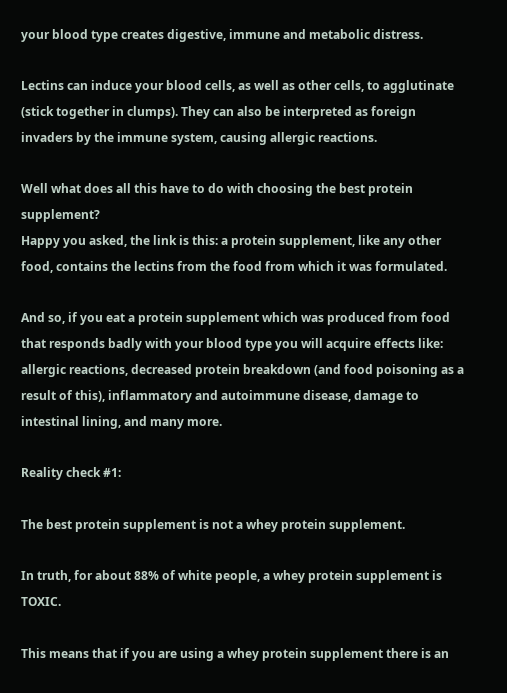your blood type creates digestive, immune and metabolic distress.

Lectins can induce your blood cells, as well as other cells, to agglutinate (stick together in clumps). They can also be interpreted as foreign invaders by the immune system, causing allergic reactions.

Well what does all this have to do with choosing the best protein supplement?
Happy you asked, the link is this: a protein supplement, like any other food, contains the lectins from the food from which it was formulated.

And so, if you eat a protein supplement which was produced from food that responds badly with your blood type you will acquire effects like: allergic reactions, decreased protein breakdown (and food poisoning as a result of this), inflammatory and autoimmune disease, damage to intestinal lining, and many more.

Reality check #1:

The best protein supplement is not a whey protein supplement.

In truth, for about 88% of white people, a whey protein supplement is TOXIC.

This means that if you are using a whey protein supplement there is an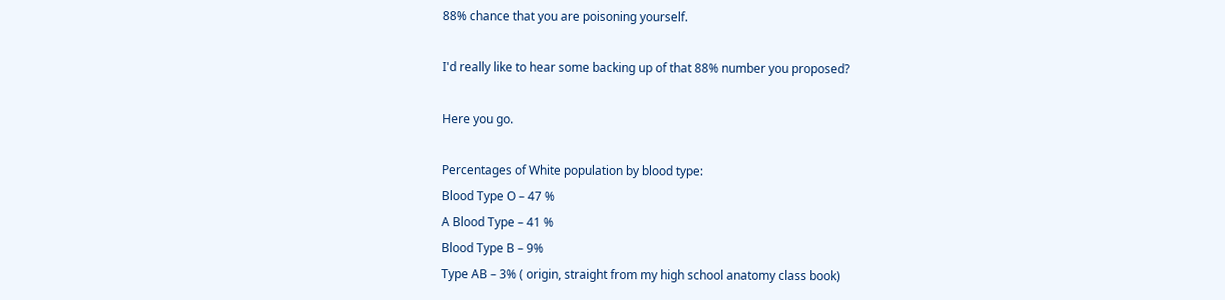88% chance that you are poisoning yourself.

I'd really like to hear some backing up of that 88% number you proposed?

Here you go.

Percentages of White population by blood type:
Blood Type O – 47 %
A Blood Type – 41 %
Blood Type B – 9%
Type AB – 3% ( origin, straight from my high school anatomy class book)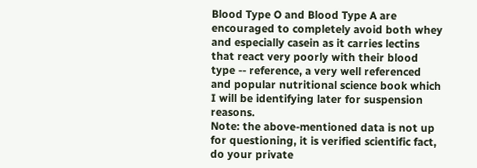Blood Type O and Blood Type A are encouraged to completely avoid both whey and especially casein as it carries lectins that react very poorly with their blood type -- reference, a very well referenced and popular nutritional science book which I will be identifying later for suspension reasons.
Note: the above-mentioned data is not up for questioning, it is verified scientific fact, do your private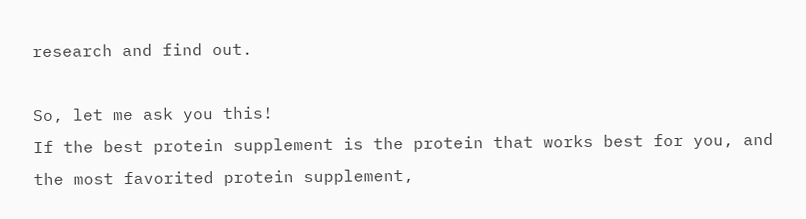research and find out.

So, let me ask you this!
If the best protein supplement is the protein that works best for you, and the most favorited protein supplement,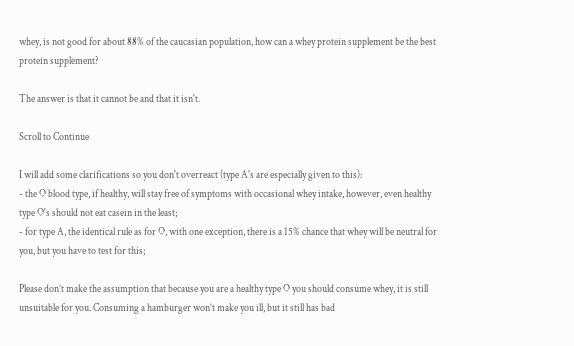whey, is not good for about 88% of the caucasian population, how can a whey protein supplement be the best protein supplement?

The answer is that it cannot be and that it isn't.

Scroll to Continue

I will add some clarifications so you don't overreact (type A's are especially given to this):
- the O blood type, if healthy, will stay free of symptoms with occasional whey intake, however, even healthy type O's should not eat casein in the least;
- for type A, the identical rule as for O, with one exception, there is a 15% chance that whey will be neutral for you, but you have to test for this;

Please don’t make the assumption that because you are a healthy type O you should consume whey, it is still unsuitable for you. Consuming a hamburger won’t make you ill, but it still has bad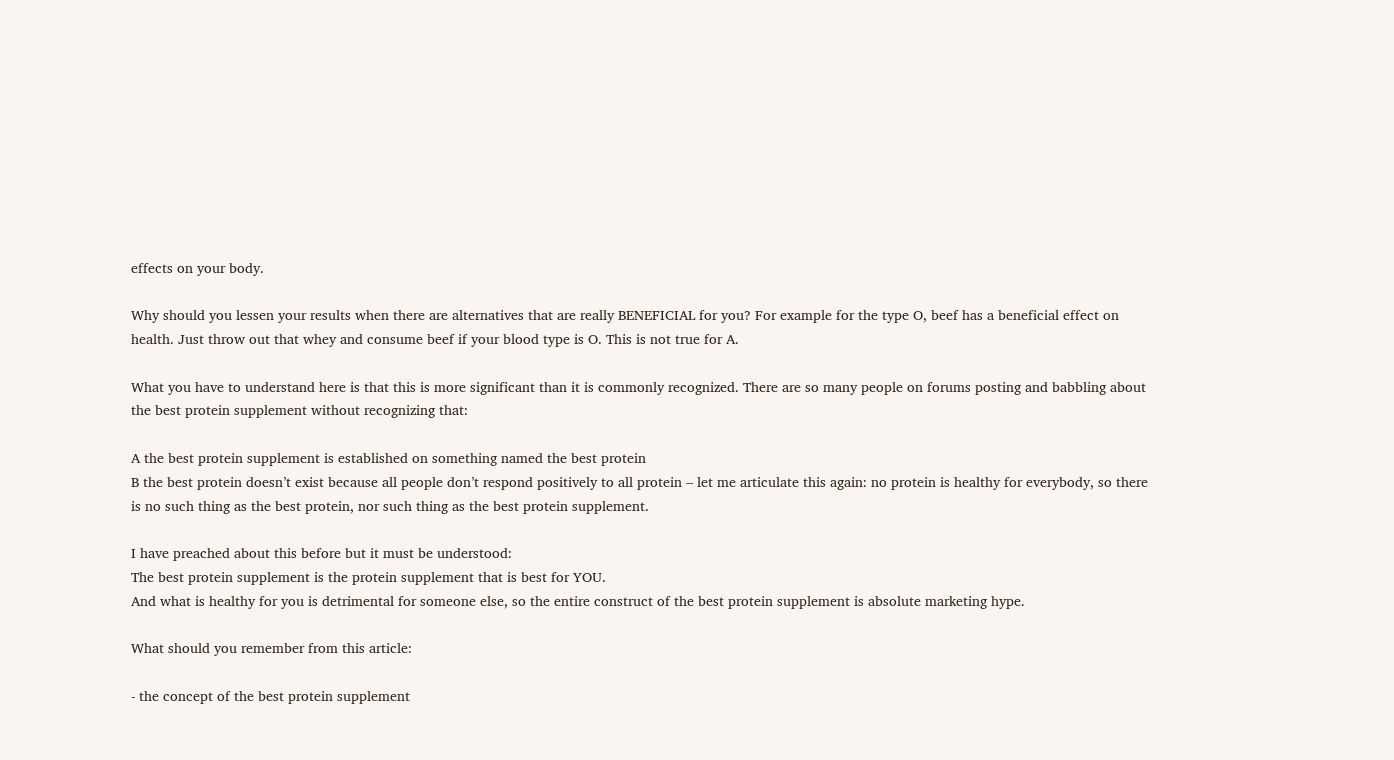effects on your body.

Why should you lessen your results when there are alternatives that are really BENEFICIAL for you? For example for the type O, beef has a beneficial effect on health. Just throw out that whey and consume beef if your blood type is O. This is not true for A.

What you have to understand here is that this is more significant than it is commonly recognized. There are so many people on forums posting and babbling about the best protein supplement without recognizing that:

A the best protein supplement is established on something named the best protein
B the best protein doesn’t exist because all people don’t respond positively to all protein – let me articulate this again: no protein is healthy for everybody, so there is no such thing as the best protein, nor such thing as the best protein supplement.

I have preached about this before but it must be understood:
The best protein supplement is the protein supplement that is best for YOU.
And what is healthy for you is detrimental for someone else, so the entire construct of the best protein supplement is absolute marketing hype.

What should you remember from this article:

- the concept of the best protein supplement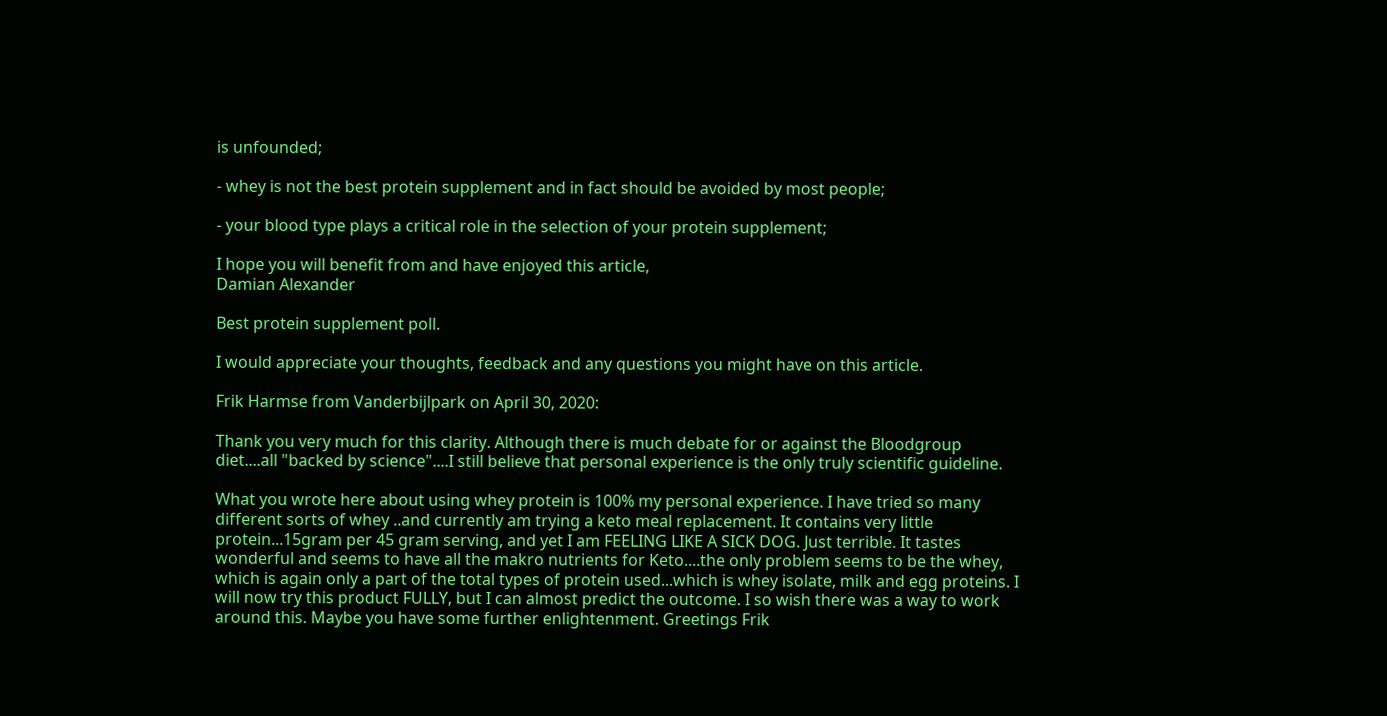is unfounded;

- whey is not the best protein supplement and in fact should be avoided by most people;

- your blood type plays a critical role in the selection of your protein supplement;

I hope you will benefit from and have enjoyed this article,
Damian Alexander

Best protein supplement poll.

I would appreciate your thoughts, feedback and any questions you might have on this article.

Frik Harmse from Vanderbijlpark on April 30, 2020:

Thank you very much for this clarity. Although there is much debate for or against the Bloodgroup diet....all "backed by science"....I still believe that personal experience is the only truly scientific guideline.

What you wrote here about using whey protein is 100% my personal experience. I have tried so many different sorts of whey ..and currently am trying a keto meal replacement. It contains very little protein...15gram per 45 gram serving, and yet I am FEELING LIKE A SICK DOG. Just terrible. It tastes wonderful and seems to have all the makro nutrients for Keto....the only problem seems to be the whey, which is again only a part of the total types of protein used...which is whey isolate, milk and egg proteins. I will now try this product FULLY, but I can almost predict the outcome. I so wish there was a way to work around this. Maybe you have some further enlightenment. Greetings Frik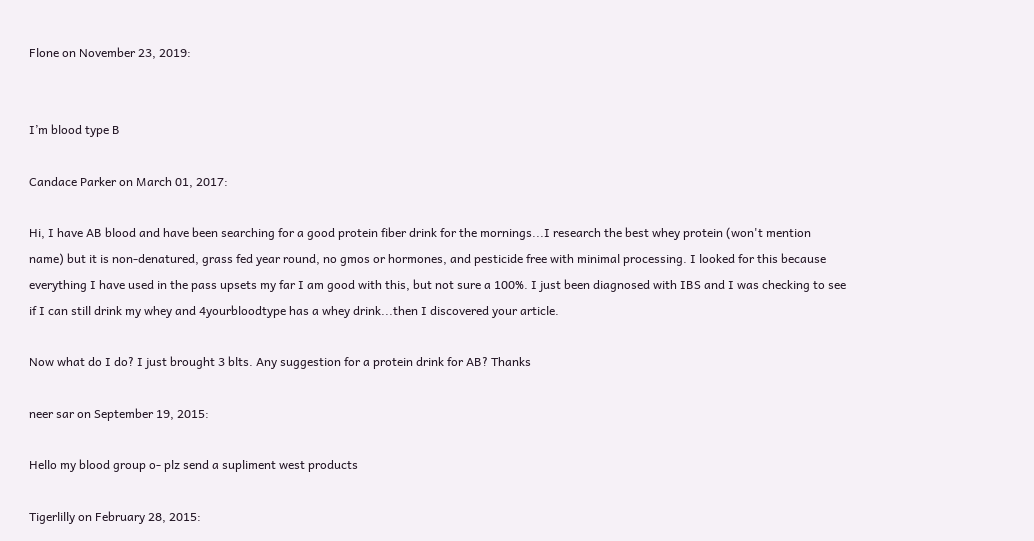Flone on November 23, 2019:


I’m blood type B

Candace Parker on March 01, 2017:

Hi, I have AB blood and have been searching for a good protein fiber drink for the mornings...I research the best whey protein (won't mention name) but it is non-denatured, grass fed year round, no gmos or hormones, and pesticide free with minimal processing. I looked for this because everything I have used in the pass upsets my far I am good with this, but not sure a 100%. I just been diagnosed with IBS and I was checking to see if I can still drink my whey and 4yourbloodtype has a whey drink...then I discovered your article.

Now what do I do? I just brought 3 blts. Any suggestion for a protein drink for AB? Thanks

neer sar on September 19, 2015:

Hello my blood group o- plz send a supliment west products

Tigerlilly on February 28, 2015: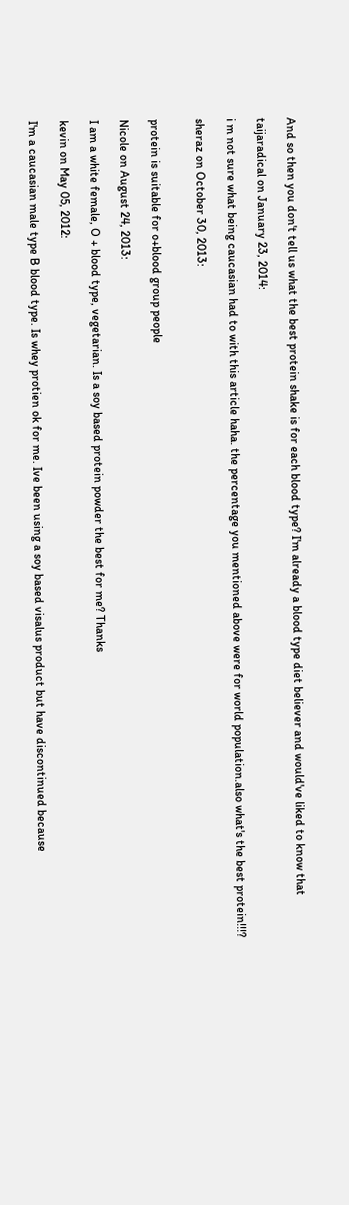And so then you don't tell us what the best protein shake is for each blood type? I'm already a blood type diet believer and would've liked to know that

taijaradical on January 23, 2014:

i m not sure what being caucasian had to with this article haha. the percentage you mentioned above were for world population.also what's the best protein!!!?

sheraz on October 30, 2013:


protein is suitable for o+blood group people

Nicole on August 24, 2013:

I am a white female, O + blood type, vegetarian. Is a soy based protein powder the best for me? Thanks

kevin on May 05, 2012:

I'm a caucasian male type B blood type. Is whey protien ok for me. Ive been using a soy based visalus product but have discontinued because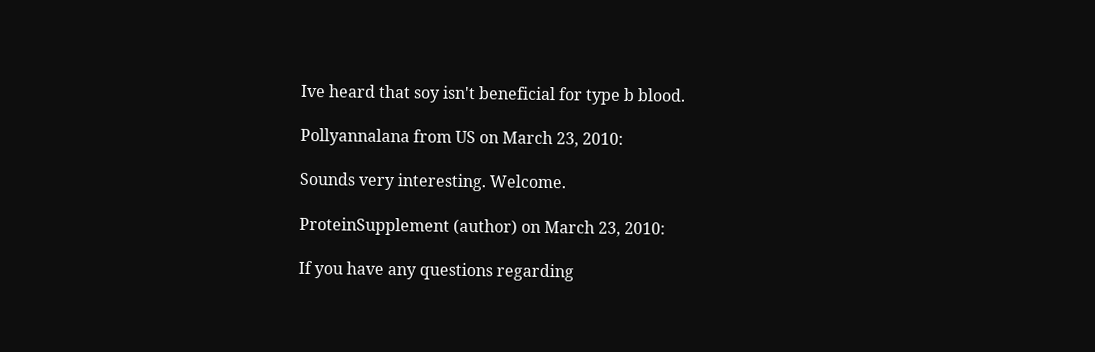Ive heard that soy isn't beneficial for type b blood.

Pollyannalana from US on March 23, 2010:

Sounds very interesting. Welcome.

ProteinSupplement (author) on March 23, 2010:

If you have any questions regarding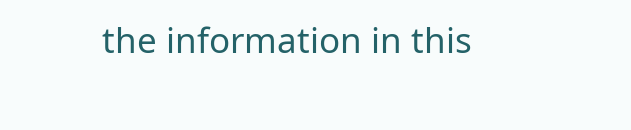the information in this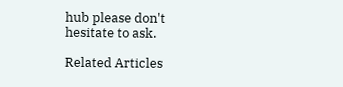hub please don't hesitate to ask.

Related Articles